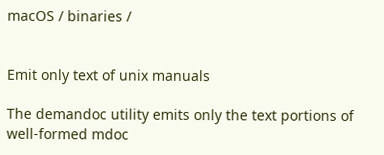macOS / binaries /


Emit only text of unix manuals

The demandoc utility emits only the text portions of well-formed mdoc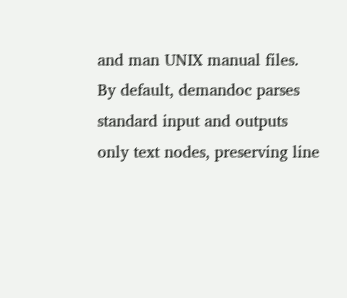and man UNIX manual files. By default, demandoc parses standard input and outputs only text nodes, preserving line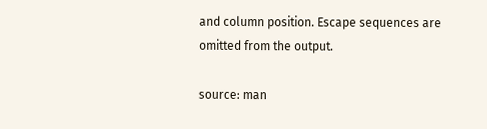and column position. Escape sequences are omitted from the output.

source: man